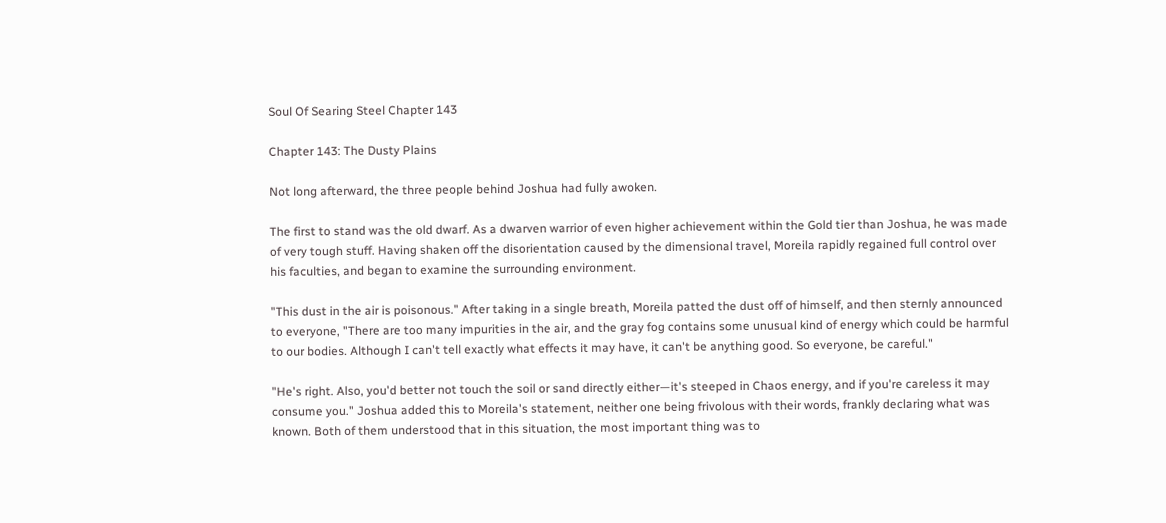Soul Of Searing Steel Chapter 143

Chapter 143: The Dusty Plains

Not long afterward, the three people behind Joshua had fully awoken.

The first to stand was the old dwarf. As a dwarven warrior of even higher achievement within the Gold tier than Joshua, he was made of very tough stuff. Having shaken off the disorientation caused by the dimensional travel, Moreila rapidly regained full control over his faculties, and began to examine the surrounding environment.

"This dust in the air is poisonous." After taking in a single breath, Moreila patted the dust off of himself, and then sternly announced to everyone, "There are too many impurities in the air, and the gray fog contains some unusual kind of energy which could be harmful to our bodies. Although I can't tell exactly what effects it may have, it can't be anything good. So everyone, be careful."

"He's right. Also, you'd better not touch the soil or sand directly either—it's steeped in Chaos energy, and if you're careless it may consume you." Joshua added this to Moreila's statement, neither one being frivolous with their words, frankly declaring what was known. Both of them understood that in this situation, the most important thing was to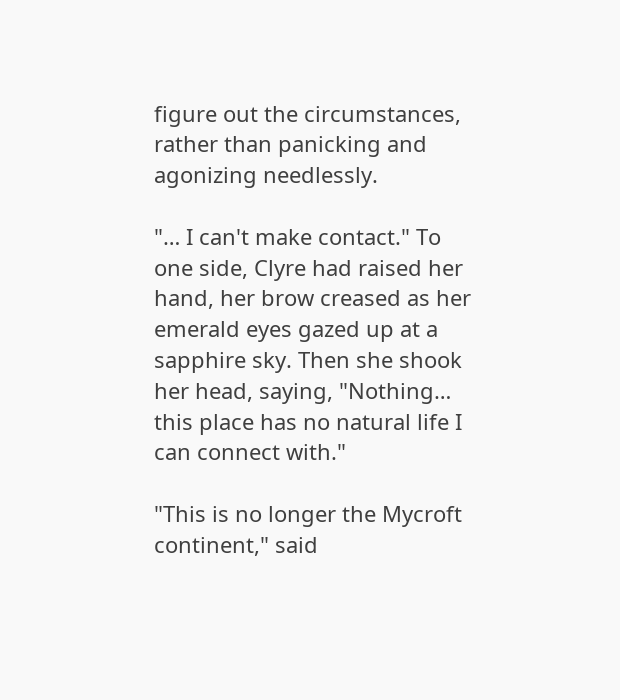figure out the circumstances, rather than panicking and agonizing needlessly.

"… I can't make contact." To one side, Clyre had raised her hand, her brow creased as her emerald eyes gazed up at a sapphire sky. Then she shook her head, saying, "Nothing… this place has no natural life I can connect with."

"This is no longer the Mycroft continent," said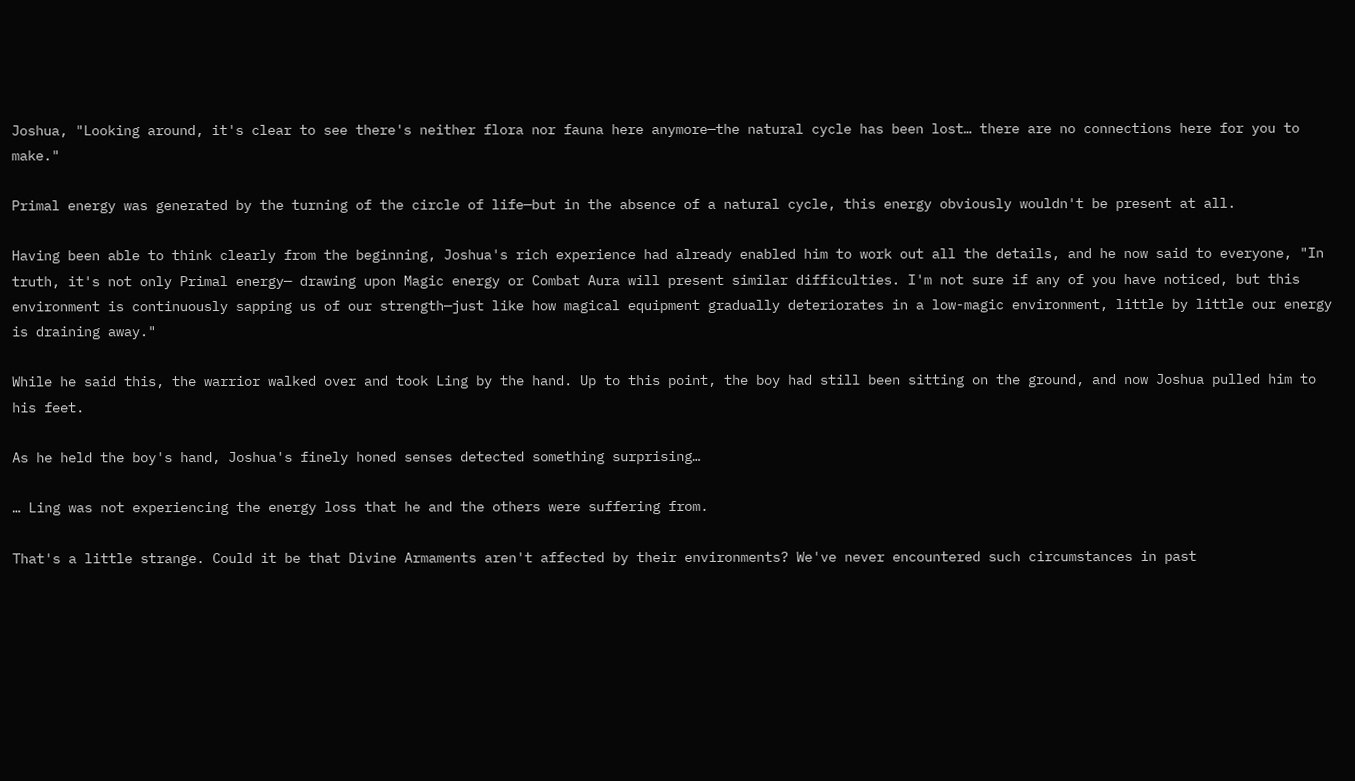Joshua, "Looking around, it's clear to see there's neither flora nor fauna here anymore—the natural cycle has been lost… there are no connections here for you to make."

Primal energy was generated by the turning of the circle of life—but in the absence of a natural cycle, this energy obviously wouldn't be present at all.

Having been able to think clearly from the beginning, Joshua's rich experience had already enabled him to work out all the details, and he now said to everyone, "In truth, it's not only Primal energy— drawing upon Magic energy or Combat Aura will present similar difficulties. I'm not sure if any of you have noticed, but this environment is continuously sapping us of our strength—just like how magical equipment gradually deteriorates in a low-magic environment, little by little our energy is draining away."

While he said this, the warrior walked over and took Ling by the hand. Up to this point, the boy had still been sitting on the ground, and now Joshua pulled him to his feet.

As he held the boy's hand, Joshua's finely honed senses detected something surprising…

… Ling was not experiencing the energy loss that he and the others were suffering from.

That's a little strange. Could it be that Divine Armaments aren't affected by their environments? We've never encountered such circumstances in past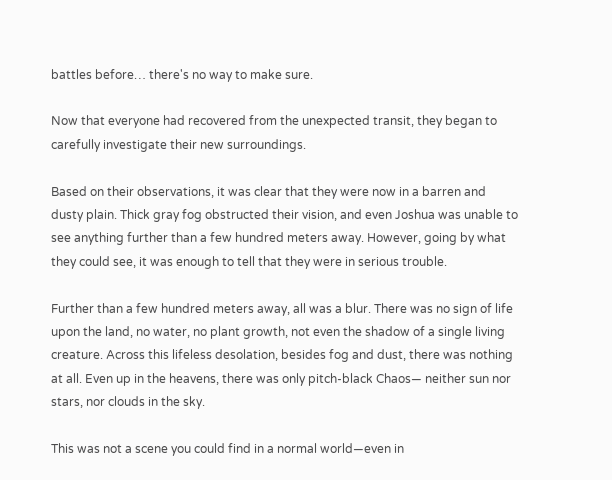battles before… there's no way to make sure.

Now that everyone had recovered from the unexpected transit, they began to carefully investigate their new surroundings.

Based on their observations, it was clear that they were now in a barren and dusty plain. Thick gray fog obstructed their vision, and even Joshua was unable to see anything further than a few hundred meters away. However, going by what they could see, it was enough to tell that they were in serious trouble.

Further than a few hundred meters away, all was a blur. There was no sign of life upon the land, no water, no plant growth, not even the shadow of a single living creature. Across this lifeless desolation, besides fog and dust, there was nothing at all. Even up in the heavens, there was only pitch-black Chaos— neither sun nor stars, nor clouds in the sky.

This was not a scene you could find in a normal world—even in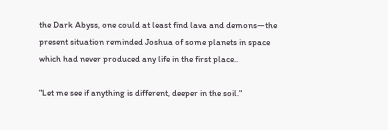the Dark Abyss, one could at least find lava and demons—the present situation reminded Joshua of some planets in space which had never produced any life in the first place..

"Let me see if anything is different, deeper in the soil."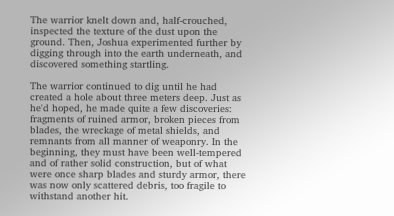The warrior knelt down and, half-crouched, inspected the texture of the dust upon the ground. Then, Joshua experimented further by digging through into the earth underneath, and discovered something startling.

The warrior continued to dig until he had created a hole about three meters deep. Just as he'd hoped, he made quite a few discoveries: fragments of ruined armor, broken pieces from blades, the wreckage of metal shields, and remnants from all manner of weaponry. In the beginning, they must have been well-tempered and of rather solid construction, but of what were once sharp blades and sturdy armor, there was now only scattered debris, too fragile to withstand another hit.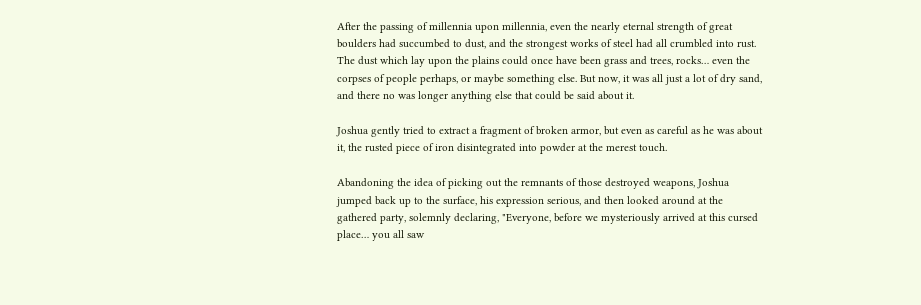After the passing of millennia upon millennia, even the nearly eternal strength of great boulders had succumbed to dust, and the strongest works of steel had all crumbled into rust. The dust which lay upon the plains could once have been grass and trees, rocks… even the corpses of people perhaps, or maybe something else. But now, it was all just a lot of dry sand, and there no was longer anything else that could be said about it.

Joshua gently tried to extract a fragment of broken armor, but even as careful as he was about it, the rusted piece of iron disintegrated into powder at the merest touch.

Abandoning the idea of picking out the remnants of those destroyed weapons, Joshua jumped back up to the surface, his expression serious, and then looked around at the gathered party, solemnly declaring, "Everyone, before we mysteriously arrived at this cursed place… you all saw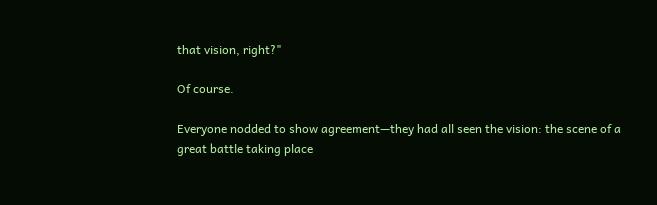that vision, right?"

Of course.

Everyone nodded to show agreement—they had all seen the vision: the scene of a great battle taking place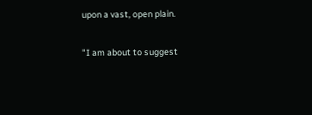upon a vast, open plain.

"I am about to suggest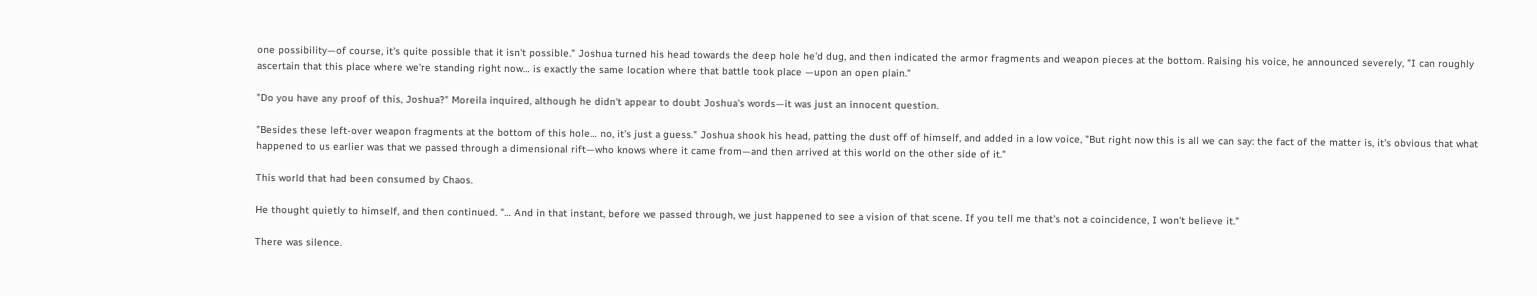one possibility—of course, it's quite possible that it isn't possible." Joshua turned his head towards the deep hole he'd dug, and then indicated the armor fragments and weapon pieces at the bottom. Raising his voice, he announced severely, "I can roughly ascertain that this place where we're standing right now… is exactly the same location where that battle took place —upon an open plain."

"Do you have any proof of this, Joshua?" Moreila inquired, although he didn't appear to doubt Joshua's words—it was just an innocent question.

"Besides these left-over weapon fragments at the bottom of this hole… no, it's just a guess." Joshua shook his head, patting the dust off of himself, and added in a low voice, "But right now this is all we can say: the fact of the matter is, it's obvious that what happened to us earlier was that we passed through a dimensional rift—who knows where it came from—and then arrived at this world on the other side of it."

This world that had been consumed by Chaos.

He thought quietly to himself, and then continued. "… And in that instant, before we passed through, we just happened to see a vision of that scene. If you tell me that's not a coincidence, I won't believe it."

There was silence.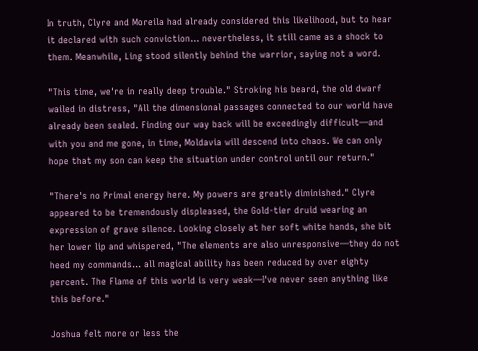In truth, Clyre and Moreila had already considered this likelihood, but to hear it declared with such conviction… nevertheless, it still came as a shock to them. Meanwhile, Ling stood silently behind the warrior, saying not a word.

"This time, we're in really deep trouble." Stroking his beard, the old dwarf wailed in distress, "All the dimensional passages connected to our world have already been sealed. Finding our way back will be exceedingly difficult—and with you and me gone, in time, Moldavia will descend into chaos. We can only hope that my son can keep the situation under control until our return."

"There's no Primal energy here. My powers are greatly diminished." Clyre appeared to be tremendously displeased, the Gold-tier druid wearing an expression of grave silence. Looking closely at her soft white hands, she bit her lower lip and whispered, "The elements are also unresponsive—they do not heed my commands… all magical ability has been reduced by over eighty percent. The Flame of this world is very weak—I've never seen anything like this before."

Joshua felt more or less the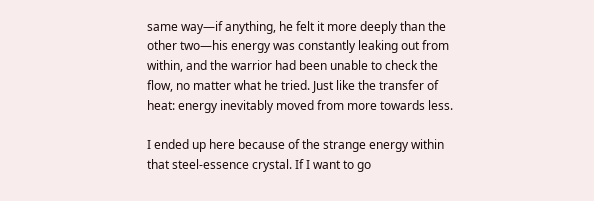same way—if anything, he felt it more deeply than the other two—his energy was constantly leaking out from within, and the warrior had been unable to check the flow, no matter what he tried. Just like the transfer of heat: energy inevitably moved from more towards less.

I ended up here because of the strange energy within that steel-essence crystal. If I want to go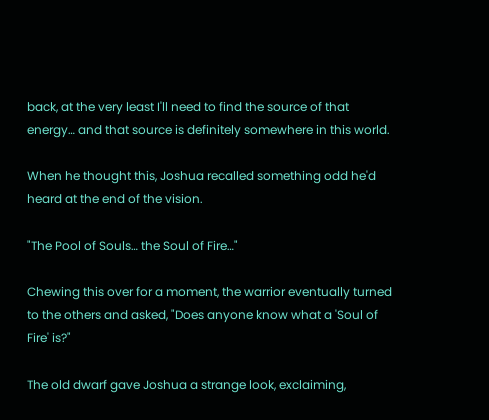back, at the very least I'll need to find the source of that energy… and that source is definitely somewhere in this world.

When he thought this, Joshua recalled something odd he'd heard at the end of the vision.

"The Pool of Souls… the Soul of Fire…"

Chewing this over for a moment, the warrior eventually turned to the others and asked, "Does anyone know what a 'Soul of Fire' is?"

The old dwarf gave Joshua a strange look, exclaiming,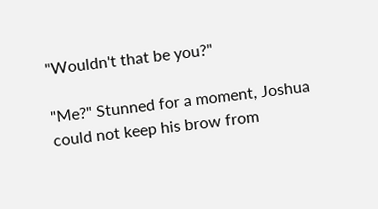"Wouldn't that be you?"

"Me?" Stunned for a moment, Joshua could not keep his brow from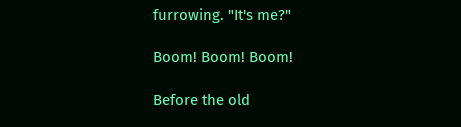furrowing. "It's me?"

Boom! Boom! Boom!

Before the old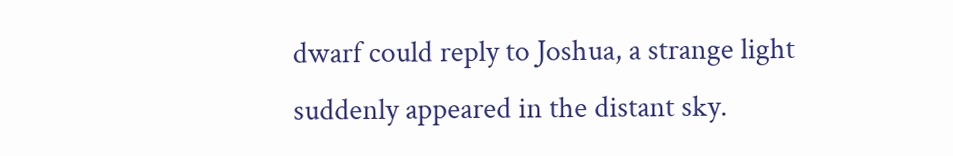dwarf could reply to Joshua, a strange light suddenly appeared in the distant sky.